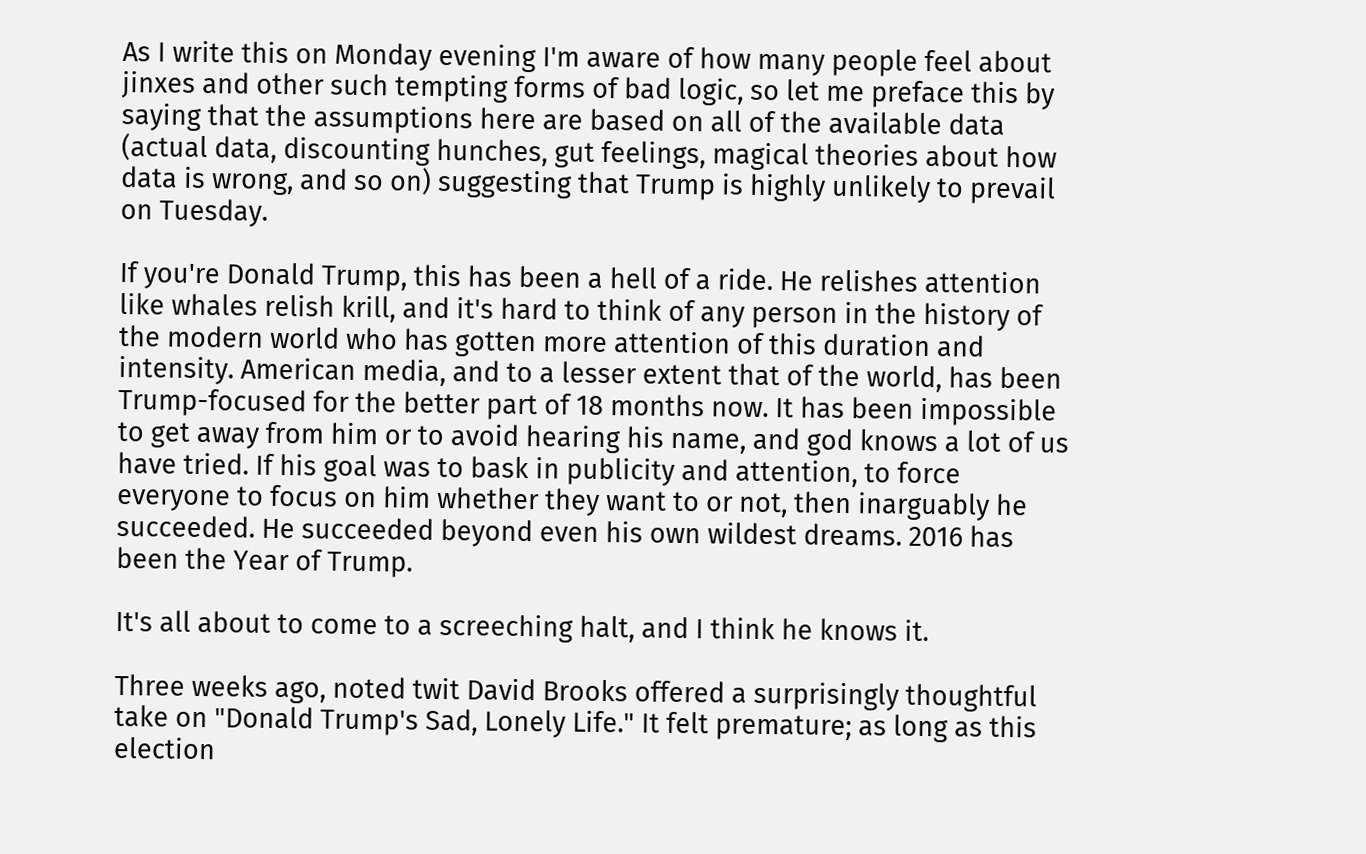As I write this on Monday evening I'm aware of how many people feel about jinxes and other such tempting forms of bad logic, so let me preface this by saying that the assumptions here are based on all of the available data (actual data, discounting hunches, gut feelings, magical theories about how data is wrong, and so on) suggesting that Trump is highly unlikely to prevail on Tuesday.

If you're Donald Trump, this has been a hell of a ride. He relishes attention like whales relish krill, and it's hard to think of any person in the history of the modern world who has gotten more attention of this duration and intensity. American media, and to a lesser extent that of the world, has been Trump-focused for the better part of 18 months now. It has been impossible to get away from him or to avoid hearing his name, and god knows a lot of us have tried. If his goal was to bask in publicity and attention, to force everyone to focus on him whether they want to or not, then inarguably he succeeded. He succeeded beyond even his own wildest dreams. 2016 has been the Year of Trump.

It's all about to come to a screeching halt, and I think he knows it.

Three weeks ago, noted twit David Brooks offered a surprisingly thoughtful take on "Donald Trump's Sad, Lonely Life." It felt premature; as long as this election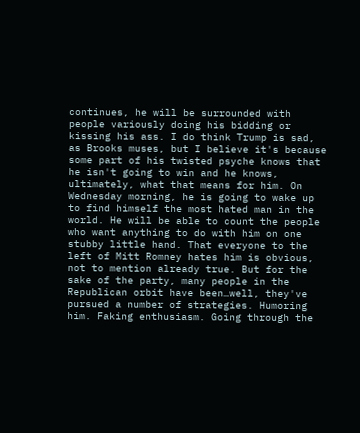continues, he will be surrounded with people variously doing his bidding or kissing his ass. I do think Trump is sad, as Brooks muses, but I believe it's because some part of his twisted psyche knows that he isn't going to win and he knows, ultimately, what that means for him. On Wednesday morning, he is going to wake up to find himself the most hated man in the world. He will be able to count the people who want anything to do with him on one stubby little hand. That everyone to the left of Mitt Romney hates him is obvious, not to mention already true. But for the sake of the party, many people in the Republican orbit have been…well, they've pursued a number of strategies. Humoring him. Faking enthusiasm. Going through the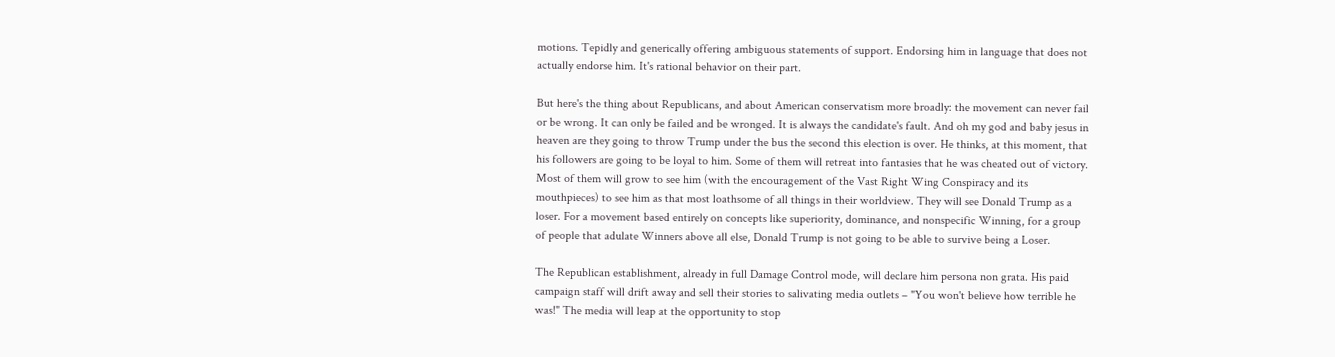motions. Tepidly and generically offering ambiguous statements of support. Endorsing him in language that does not actually endorse him. It's rational behavior on their part.

But here's the thing about Republicans, and about American conservatism more broadly: the movement can never fail or be wrong. It can only be failed and be wronged. It is always the candidate's fault. And oh my god and baby jesus in heaven are they going to throw Trump under the bus the second this election is over. He thinks, at this moment, that his followers are going to be loyal to him. Some of them will retreat into fantasies that he was cheated out of victory. Most of them will grow to see him (with the encouragement of the Vast Right Wing Conspiracy and its mouthpieces) to see him as that most loathsome of all things in their worldview. They will see Donald Trump as a loser. For a movement based entirely on concepts like superiority, dominance, and nonspecific Winning, for a group of people that adulate Winners above all else, Donald Trump is not going to be able to survive being a Loser.

The Republican establishment, already in full Damage Control mode, will declare him persona non grata. His paid campaign staff will drift away and sell their stories to salivating media outlets – "You won't believe how terrible he was!" The media will leap at the opportunity to stop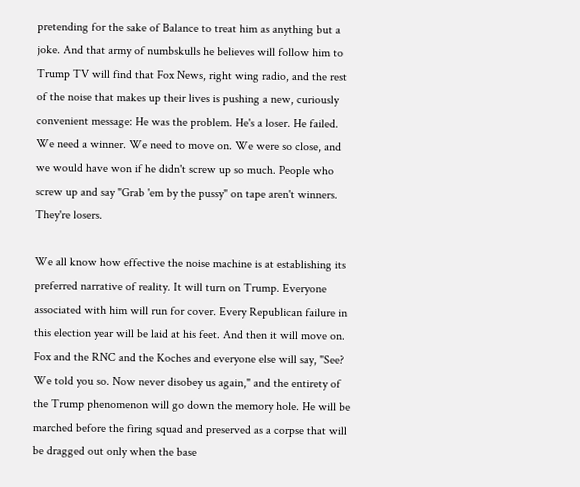pretending for the sake of Balance to treat him as anything but a joke. And that army of numbskulls he believes will follow him to Trump TV will find that Fox News, right wing radio, and the rest of the noise that makes up their lives is pushing a new, curiously convenient message: He was the problem. He's a loser. He failed. We need a winner. We need to move on. We were so close, and we would have won if he didn't screw up so much. People who screw up and say "Grab 'em by the pussy" on tape aren't winners. They're losers.

We all know how effective the noise machine is at establishing its preferred narrative of reality. It will turn on Trump. Everyone associated with him will run for cover. Every Republican failure in this election year will be laid at his feet. And then it will move on. Fox and the RNC and the Koches and everyone else will say, "See? We told you so. Now never disobey us again," and the entirety of the Trump phenomenon will go down the memory hole. He will be marched before the firing squad and preserved as a corpse that will be dragged out only when the base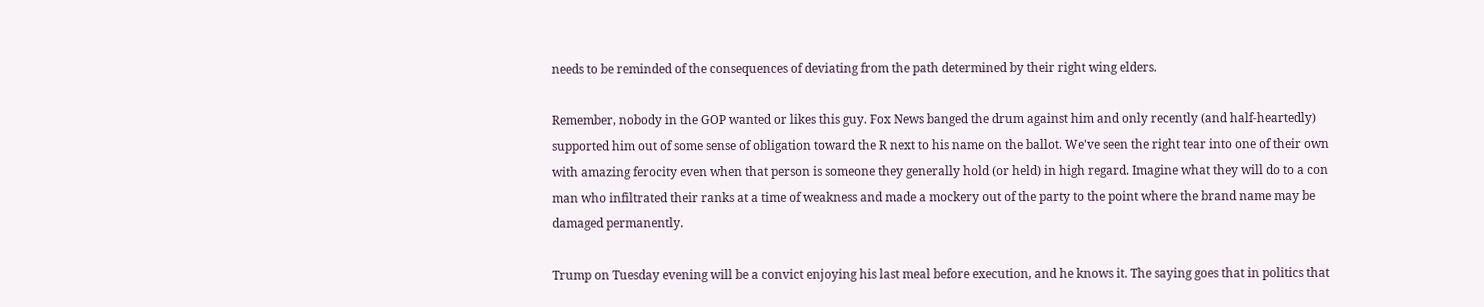needs to be reminded of the consequences of deviating from the path determined by their right wing elders.

Remember, nobody in the GOP wanted or likes this guy. Fox News banged the drum against him and only recently (and half-heartedly) supported him out of some sense of obligation toward the R next to his name on the ballot. We've seen the right tear into one of their own with amazing ferocity even when that person is someone they generally hold (or held) in high regard. Imagine what they will do to a con man who infiltrated their ranks at a time of weakness and made a mockery out of the party to the point where the brand name may be damaged permanently.

Trump on Tuesday evening will be a convict enjoying his last meal before execution, and he knows it. The saying goes that in politics that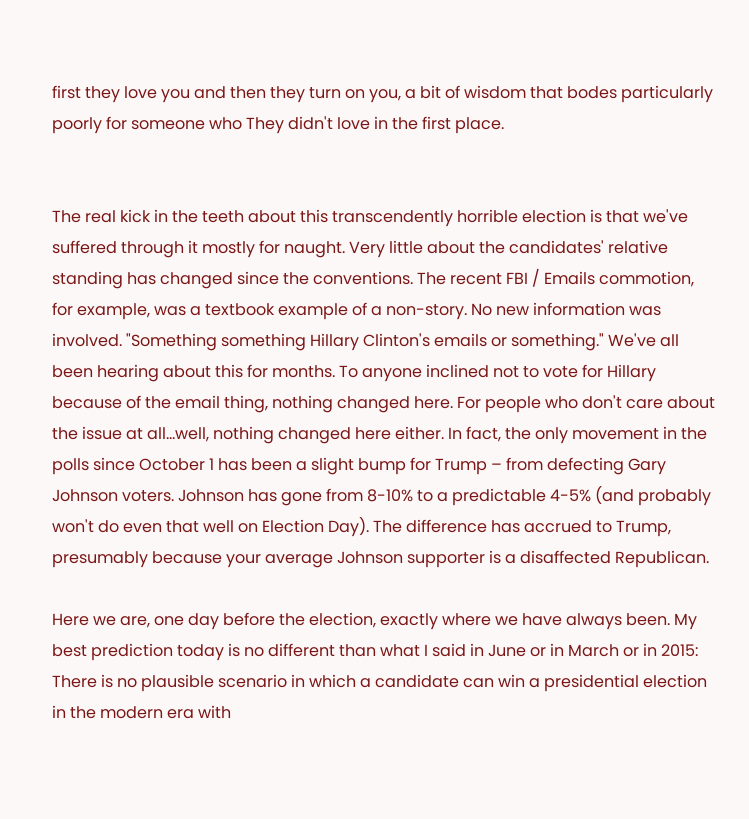first they love you and then they turn on you, a bit of wisdom that bodes particularly poorly for someone who They didn't love in the first place.


The real kick in the teeth about this transcendently horrible election is that we've suffered through it mostly for naught. Very little about the candidates' relative standing has changed since the conventions. The recent FBI / Emails commotion, for example, was a textbook example of a non-story. No new information was involved. "Something something Hillary Clinton's emails or something." We've all been hearing about this for months. To anyone inclined not to vote for Hillary because of the email thing, nothing changed here. For people who don't care about the issue at all…well, nothing changed here either. In fact, the only movement in the polls since October 1 has been a slight bump for Trump – from defecting Gary Johnson voters. Johnson has gone from 8-10% to a predictable 4-5% (and probably won't do even that well on Election Day). The difference has accrued to Trump, presumably because your average Johnson supporter is a disaffected Republican.

Here we are, one day before the election, exactly where we have always been. My best prediction today is no different than what I said in June or in March or in 2015: There is no plausible scenario in which a candidate can win a presidential election in the modern era with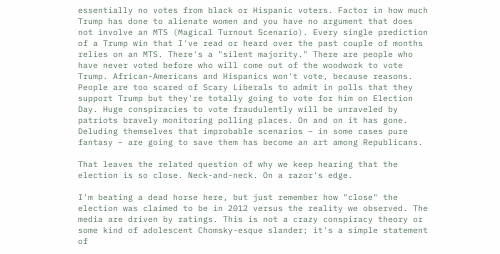essentially no votes from black or Hispanic voters. Factor in how much Trump has done to alienate women and you have no argument that does not involve an MTS (Magical Turnout Scenario). Every single prediction of a Trump win that I've read or heard over the past couple of months relies on an MTS. There's a "silent majority." There are people who have never voted before who will come out of the woodwork to vote Trump. African-Americans and Hispanics won't vote, because reasons. People are too scared of Scary Liberals to admit in polls that they support Trump but they're totally going to vote for him on Election Day. Huge conspiracies to vote fraudulently will be unraveled by patriots bravely monitoring polling places. On and on it has gone. Deluding themselves that improbable scenarios – in some cases pure fantasy – are going to save them has become an art among Republicans.

That leaves the related question of why we keep hearing that the election is so close. Neck-and-neck. On a razor's edge.

I'm beating a dead horse here, but just remember how "close" the election was claimed to be in 2012 versus the reality we observed. The media are driven by ratings. This is not a crazy conspiracy theory or some kind of adolescent Chomsky-esque slander; it's a simple statement of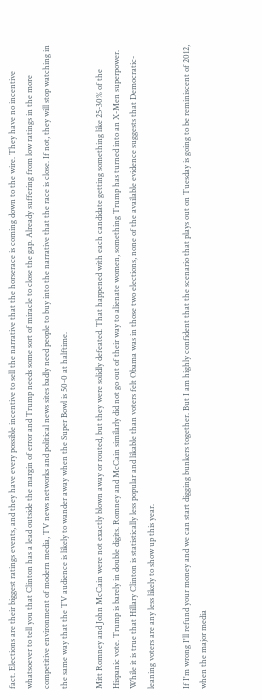fact. Elections are their biggest ratings events, and they have every possible incentive to sell the narrative that the horserace is coming down to the wire. They have no incentive whatsoever to tell you that Clinton has a lead outside the margin of error and Trump needs some sort of miracle to close the gap. Already suffering from low ratings in the more competitive environment of modern media, TV news networks and political news sites badly need people to buy into the narrative that the race is close. If not, they will stop watching in the same way that the TV audience is likely to wander away when the Super Bowl is 50-0 at halftime.

Mitt Romney and John McCain were not exactly blown away or routed, but they were solidly defeated. That happened with each candidate getting something like 25-30% of the Hispanic vote. Trump is barely in double digits. Romney and McCain similarly did not go out of their way to alienate women, something Trump has turned into an X-Men superpower. While it is true that Hillary Clinton is statistically less popular and likable than voters felt Obama was in those two elections, none of the available evidence suggests that Democratic-leaning voters are any less likely to show up this year.

If I'm wrong I'll refund your money and we can start digging bunkers together. But I am highly confident that the scenario that plays out on Tuesday is going to be reminiscent of 2012, when the major media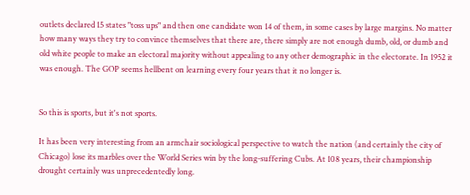outlets declared 15 states "toss ups" and then one candidate won 14 of them, in some cases by large margins. No matter how many ways they try to convince themselves that there are, there simply are not enough dumb, old, or dumb and old white people to make an electoral majority without appealing to any other demographic in the electorate. In 1952 it was enough. The GOP seems hellbent on learning every four years that it no longer is.


So this is sports, but it's not sports.

It has been very interesting from an armchair sociological perspective to watch the nation (and certainly the city of Chicago) lose its marbles over the World Series win by the long-suffering Cubs. At 108 years, their championship drought certainly was unprecedentedly long.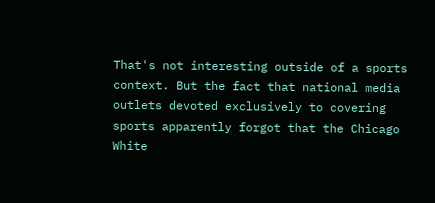That's not interesting outside of a sports context. But the fact that national media outlets devoted exclusively to covering sports apparently forgot that the Chicago White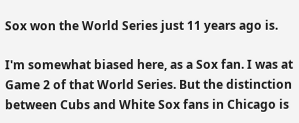Sox won the World Series just 11 years ago is.

I'm somewhat biased here, as a Sox fan. I was at Game 2 of that World Series. But the distinction between Cubs and White Sox fans in Chicago is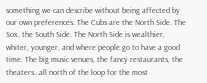something we can describe without being affected by our own preferences. The Cubs are the North Side. The Sox, the South Side. The North Side is wealthier, whiter, younger, and where people go to have a good time. The big music venues, the fancy restaurants, the theaters…all north of the loop for the most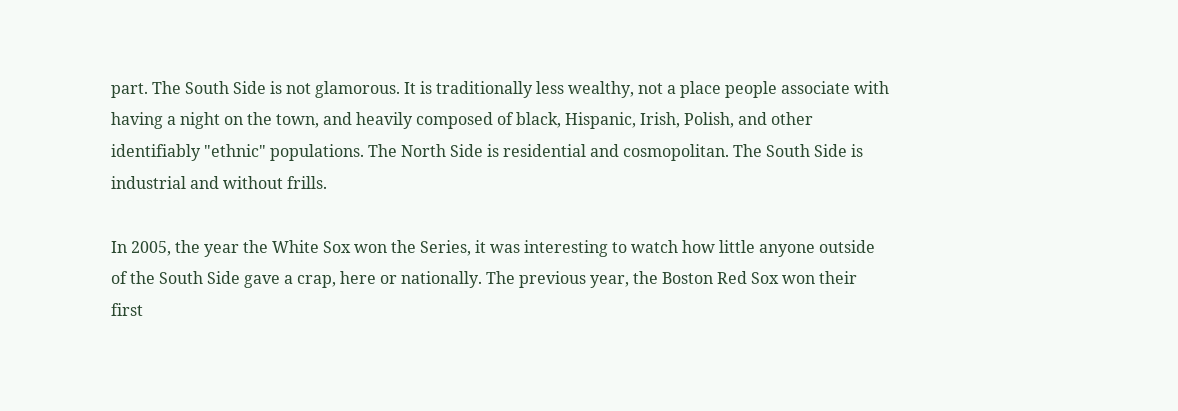part. The South Side is not glamorous. It is traditionally less wealthy, not a place people associate with having a night on the town, and heavily composed of black, Hispanic, Irish, Polish, and other identifiably "ethnic" populations. The North Side is residential and cosmopolitan. The South Side is industrial and without frills.

In 2005, the year the White Sox won the Series, it was interesting to watch how little anyone outside of the South Side gave a crap, here or nationally. The previous year, the Boston Red Sox won their first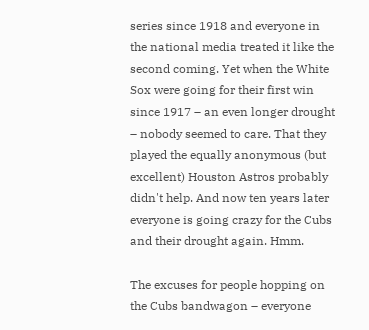series since 1918 and everyone in the national media treated it like the second coming. Yet when the White Sox were going for their first win since 1917 – an even longer drought – nobody seemed to care. That they played the equally anonymous (but excellent) Houston Astros probably didn't help. And now ten years later everyone is going crazy for the Cubs and their drought again. Hmm.

The excuses for people hopping on the Cubs bandwagon – everyone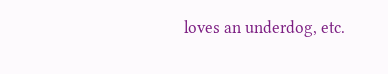loves an underdog, etc.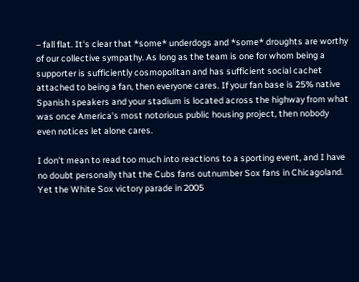– fall flat. It's clear that *some* underdogs and *some* droughts are worthy of our collective sympathy. As long as the team is one for whom being a supporter is sufficiently cosmopolitan and has sufficient social cachet attached to being a fan, then everyone cares. If your fan base is 25% native Spanish speakers and your stadium is located across the highway from what was once America's most notorious public housing project, then nobody even notices let alone cares.

I don't mean to read too much into reactions to a sporting event, and I have no doubt personally that the Cubs fans outnumber Sox fans in Chicagoland. Yet the White Sox victory parade in 2005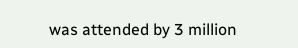was attended by 3 million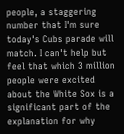people, a staggering number that I'm sure today's Cubs parade will match. I can't help but feel that which 3 million people were excited about the White Sox is a significant part of the explanation for why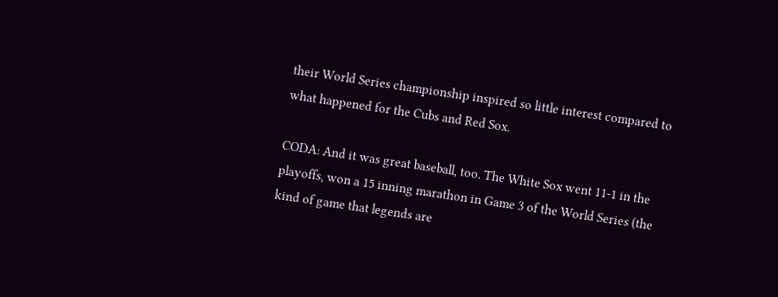their World Series championship inspired so little interest compared to what happened for the Cubs and Red Sox.

CODA: And it was great baseball, too. The White Sox went 11-1 in the playoffs, won a 15 inning marathon in Game 3 of the World Series (the kind of game that legends are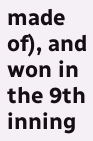made of), and won in the 9th inning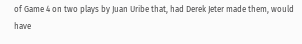of Game 4 on two plays by Juan Uribe that, had Derek Jeter made them, would have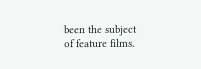been the subject of feature films.